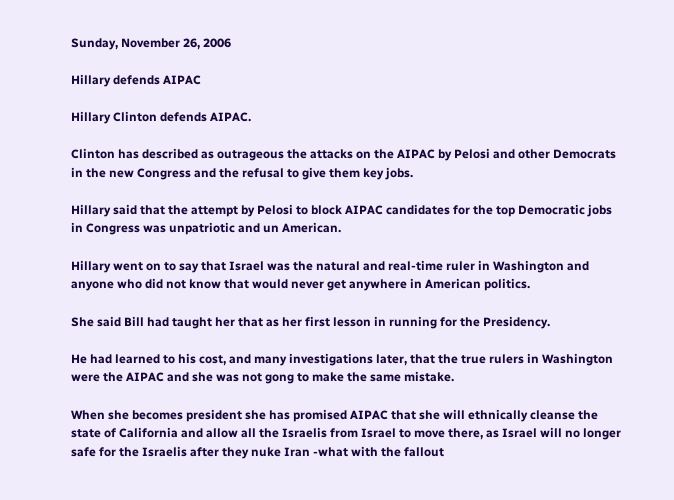Sunday, November 26, 2006

Hillary defends AIPAC

Hillary Clinton defends AIPAC.

Clinton has described as outrageous the attacks on the AIPAC by Pelosi and other Democrats in the new Congress and the refusal to give them key jobs.

Hillary said that the attempt by Pelosi to block AIPAC candidates for the top Democratic jobs in Congress was unpatriotic and un American.

Hillary went on to say that Israel was the natural and real-time ruler in Washington and anyone who did not know that would never get anywhere in American politics.

She said Bill had taught her that as her first lesson in running for the Presidency.

He had learned to his cost, and many investigations later, that the true rulers in Washington were the AIPAC and she was not gong to make the same mistake.

When she becomes president she has promised AIPAC that she will ethnically cleanse the state of California and allow all the Israelis from Israel to move there, as Israel will no longer safe for the Israelis after they nuke Iran -what with the fallout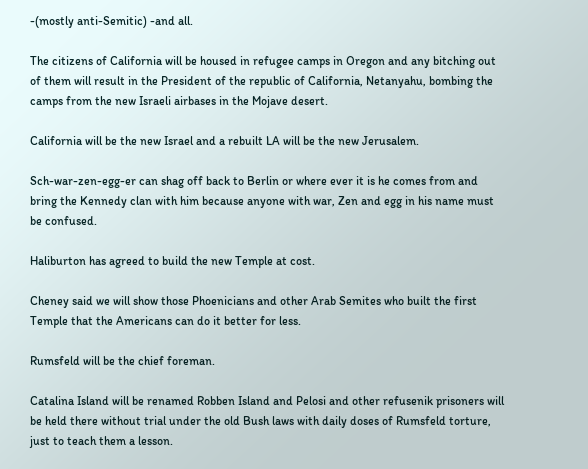-(mostly anti-Semitic) -and all.

The citizens of California will be housed in refugee camps in Oregon and any bitching out of them will result in the President of the republic of California, Netanyahu, bombing the camps from the new Israeli airbases in the Mojave desert.

California will be the new Israel and a rebuilt LA will be the new Jerusalem.

Sch-war-zen-egg-er can shag off back to Berlin or where ever it is he comes from and bring the Kennedy clan with him because anyone with war, Zen and egg in his name must be confused.

Haliburton has agreed to build the new Temple at cost.

Cheney said we will show those Phoenicians and other Arab Semites who built the first Temple that the Americans can do it better for less.

Rumsfeld will be the chief foreman.

Catalina Island will be renamed Robben Island and Pelosi and other refusenik prisoners will be held there without trial under the old Bush laws with daily doses of Rumsfeld torture, just to teach them a lesson.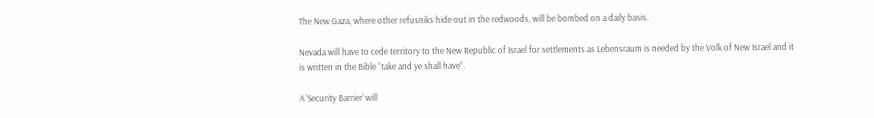The New Gaza, where other refusniks hide out in the redwoods, will be bombed on a daily basis.

Nevada will have to cede territory to the New Republic of Israel for settlements as Lebensraum is needed by the Volk of New Israel and it is written in the Bible “take and ye shall have”.

A ‘Security Barrier’ will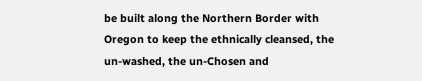be built along the Northern Border with Oregon to keep the ethnically cleansed, the un-washed, the un-Chosen and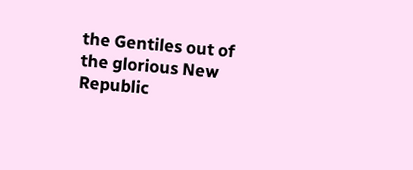the Gentiles out of the glorious New Republic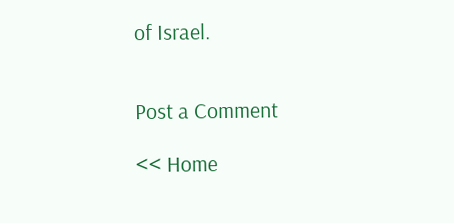of Israel.


Post a Comment

<< Home